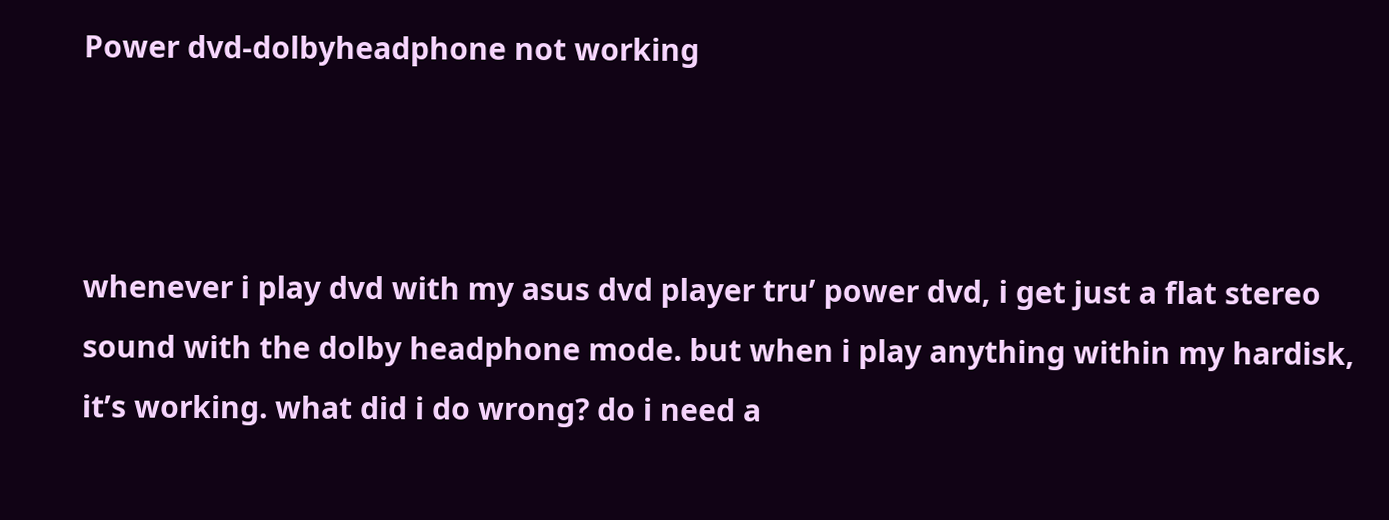Power dvd-dolbyheadphone not working



whenever i play dvd with my asus dvd player tru’ power dvd, i get just a flat stereo sound with the dolby headphone mode. but when i play anything within my hardisk, it’s working. what did i do wrong? do i need a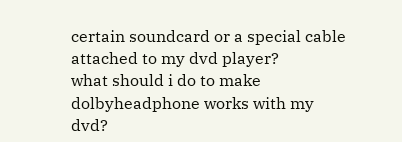certain soundcard or a special cable attached to my dvd player?
what should i do to make dolbyheadphone works with my dvd?